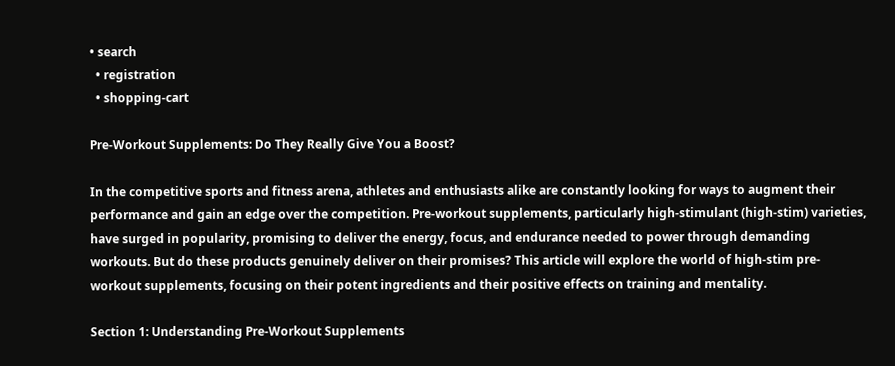• search
  • registration
  • shopping-cart

Pre-Workout Supplements: Do They Really Give You a Boost?

In the competitive sports and fitness arena, athletes and enthusiasts alike are constantly looking for ways to augment their performance and gain an edge over the competition. Pre-workout supplements, particularly high-stimulant (high-stim) varieties, have surged in popularity, promising to deliver the energy, focus, and endurance needed to power through demanding workouts. But do these products genuinely deliver on their promises? This article will explore the world of high-stim pre-workout supplements, focusing on their potent ingredients and their positive effects on training and mentality.

Section 1: Understanding Pre-Workout Supplements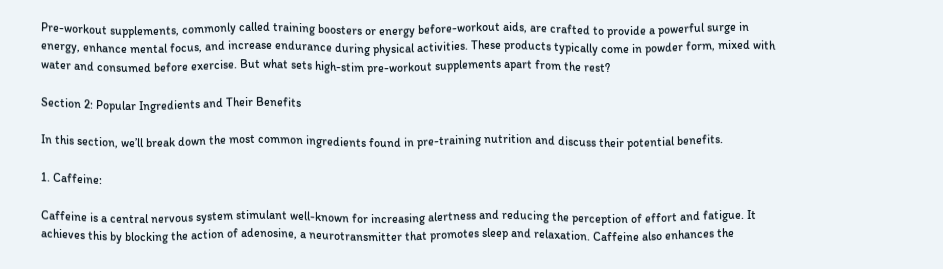Pre-workout supplements, commonly called training boosters or energy before-workout aids, are crafted to provide a powerful surge in energy, enhance mental focus, and increase endurance during physical activities. These products typically come in powder form, mixed with water and consumed before exercise. But what sets high-stim pre-workout supplements apart from the rest?

Section 2: Popular Ingredients and Their Benefits

In this section, we’ll break down the most common ingredients found in pre-training nutrition and discuss their potential benefits.

1. Caffeine:

Caffeine is a central nervous system stimulant well-known for increasing alertness and reducing the perception of effort and fatigue. It achieves this by blocking the action of adenosine, a neurotransmitter that promotes sleep and relaxation. Caffeine also enhances the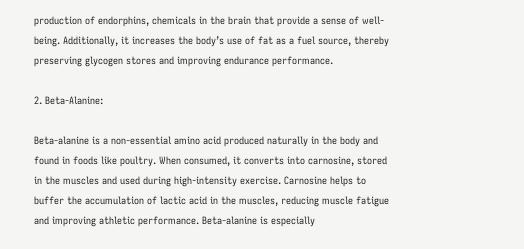production of endorphins, chemicals in the brain that provide a sense of well-being. Additionally, it increases the body’s use of fat as a fuel source, thereby preserving glycogen stores and improving endurance performance.

2. Beta-Alanine:

Beta-alanine is a non-essential amino acid produced naturally in the body and found in foods like poultry. When consumed, it converts into carnosine, stored in the muscles and used during high-intensity exercise. Carnosine helps to buffer the accumulation of lactic acid in the muscles, reducing muscle fatigue and improving athletic performance. Beta-alanine is especially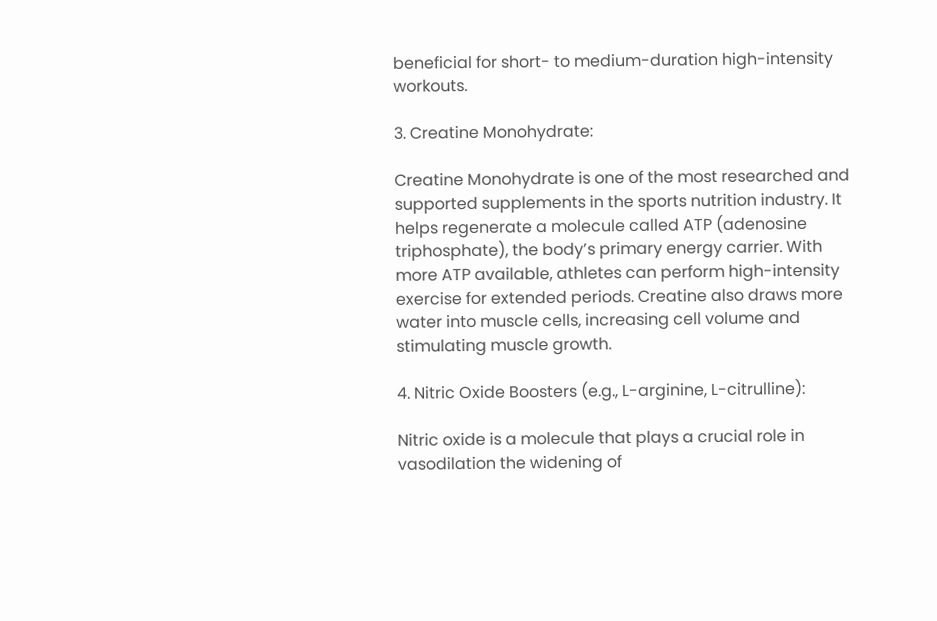beneficial for short- to medium-duration high-intensity workouts.

3. Creatine Monohydrate:

Creatine Monohydrate is one of the most researched and supported supplements in the sports nutrition industry. It helps regenerate a molecule called ATP (adenosine triphosphate), the body’s primary energy carrier. With more ATP available, athletes can perform high-intensity exercise for extended periods. Creatine also draws more water into muscle cells, increasing cell volume and stimulating muscle growth.

4. Nitric Oxide Boosters (e.g., L-arginine, L-citrulline):

Nitric oxide is a molecule that plays a crucial role in vasodilation the widening of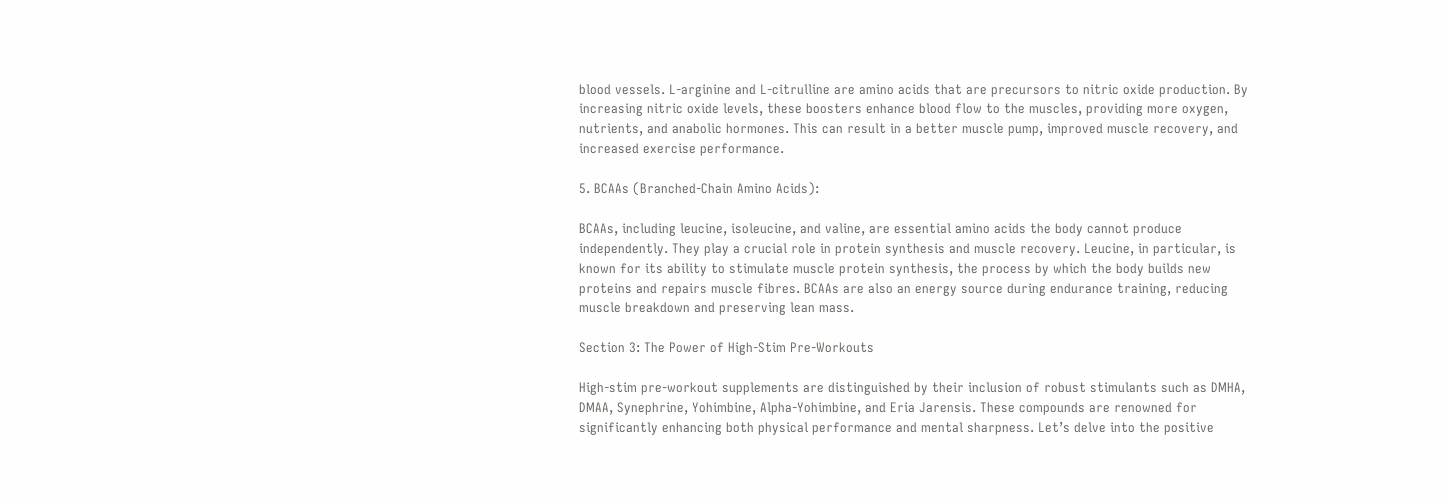blood vessels. L-arginine and L-citrulline are amino acids that are precursors to nitric oxide production. By increasing nitric oxide levels, these boosters enhance blood flow to the muscles, providing more oxygen, nutrients, and anabolic hormones. This can result in a better muscle pump, improved muscle recovery, and increased exercise performance.

5. BCAAs (Branched-Chain Amino Acids):

BCAAs, including leucine, isoleucine, and valine, are essential amino acids the body cannot produce independently. They play a crucial role in protein synthesis and muscle recovery. Leucine, in particular, is known for its ability to stimulate muscle protein synthesis, the process by which the body builds new proteins and repairs muscle fibres. BCAAs are also an energy source during endurance training, reducing muscle breakdown and preserving lean mass.

Section 3: The Power of High-Stim Pre-Workouts

High-stim pre-workout supplements are distinguished by their inclusion of robust stimulants such as DMHA, DMAA, Synephrine, Yohimbine, Alpha-Yohimbine, and Eria Jarensis. These compounds are renowned for significantly enhancing both physical performance and mental sharpness. Let’s delve into the positive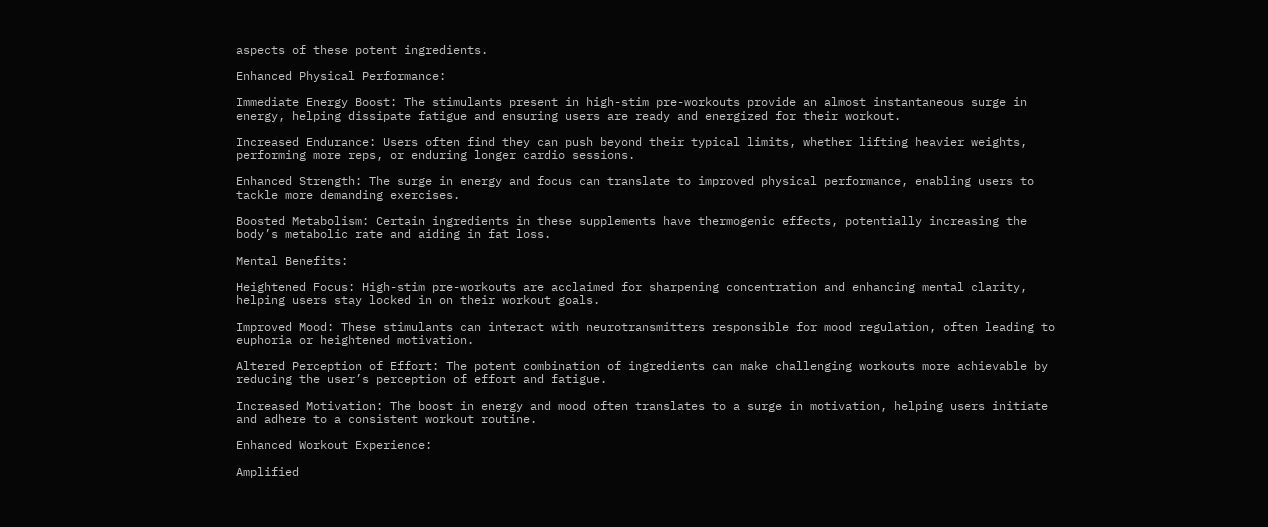aspects of these potent ingredients.

Enhanced Physical Performance:

Immediate Energy Boost: The stimulants present in high-stim pre-workouts provide an almost instantaneous surge in energy, helping dissipate fatigue and ensuring users are ready and energized for their workout.

Increased Endurance: Users often find they can push beyond their typical limits, whether lifting heavier weights, performing more reps, or enduring longer cardio sessions.

Enhanced Strength: The surge in energy and focus can translate to improved physical performance, enabling users to tackle more demanding exercises.

Boosted Metabolism: Certain ingredients in these supplements have thermogenic effects, potentially increasing the body’s metabolic rate and aiding in fat loss.

Mental Benefits:

Heightened Focus: High-stim pre-workouts are acclaimed for sharpening concentration and enhancing mental clarity, helping users stay locked in on their workout goals.

Improved Mood: These stimulants can interact with neurotransmitters responsible for mood regulation, often leading to euphoria or heightened motivation.

Altered Perception of Effort: The potent combination of ingredients can make challenging workouts more achievable by reducing the user’s perception of effort and fatigue.

Increased Motivation: The boost in energy and mood often translates to a surge in motivation, helping users initiate and adhere to a consistent workout routine.

Enhanced Workout Experience:

Amplified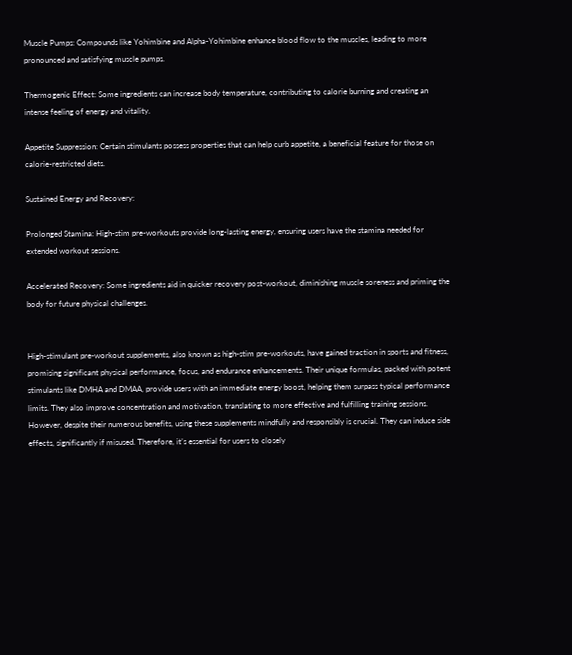Muscle Pumps: Compounds like Yohimbine and Alpha-Yohimbine enhance blood flow to the muscles, leading to more pronounced and satisfying muscle pumps.

Thermogenic Effect: Some ingredients can increase body temperature, contributing to calorie burning and creating an intense feeling of energy and vitality.

Appetite Suppression: Certain stimulants possess properties that can help curb appetite, a beneficial feature for those on calorie-restricted diets.

Sustained Energy and Recovery:

Prolonged Stamina: High-stim pre-workouts provide long-lasting energy, ensuring users have the stamina needed for extended workout sessions.

Accelerated Recovery: Some ingredients aid in quicker recovery post-workout, diminishing muscle soreness and priming the body for future physical challenges.


High-stimulant pre-workout supplements, also known as high-stim pre-workouts, have gained traction in sports and fitness, promising significant physical performance, focus, and endurance enhancements. Their unique formulas, packed with potent stimulants like DMHA and DMAA, provide users with an immediate energy boost, helping them surpass typical performance limits. They also improve concentration and motivation, translating to more effective and fulfilling training sessions. However, despite their numerous benefits, using these supplements mindfully and responsibly is crucial. They can induce side effects, significantly if misused. Therefore, it’s essential for users to closely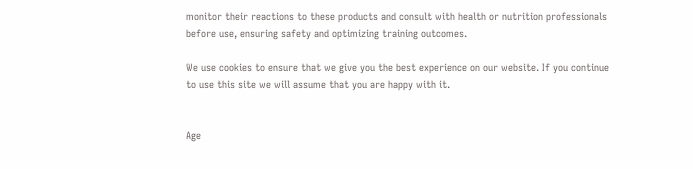monitor their reactions to these products and consult with health or nutrition professionals before use, ensuring safety and optimizing training outcomes.

We use cookies to ensure that we give you the best experience on our website. If you continue to use this site we will assume that you are happy with it.


Age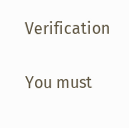Verification

You must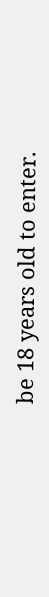be 18 years old to enter.